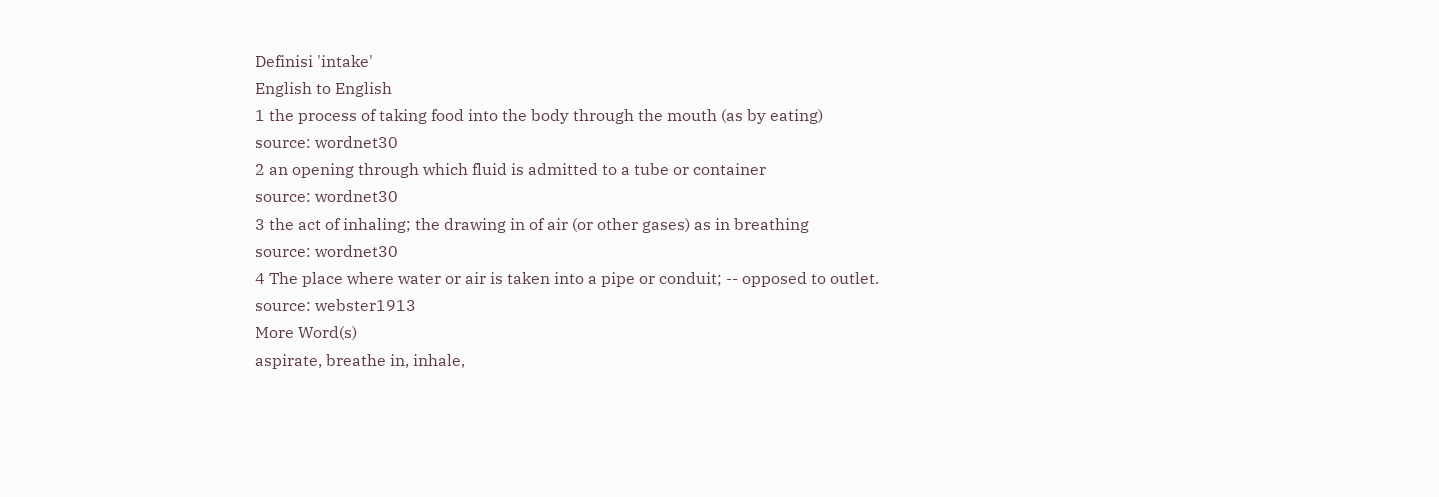Definisi 'intake'
English to English
1 the process of taking food into the body through the mouth (as by eating)
source: wordnet30
2 an opening through which fluid is admitted to a tube or container
source: wordnet30
3 the act of inhaling; the drawing in of air (or other gases) as in breathing
source: wordnet30
4 The place where water or air is taken into a pipe or conduit; -- opposed to outlet.
source: webster1913
More Word(s)
aspirate, breathe in, inhale,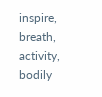inspire, breath, activity, bodily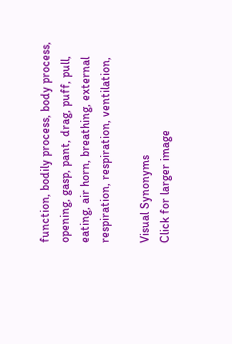function, bodily process, body process, opening, gasp, pant, drag, puff, pull, eating, air horn, breathing, external respiration, respiration, ventilation,

Visual Synonyms
Click for larger image